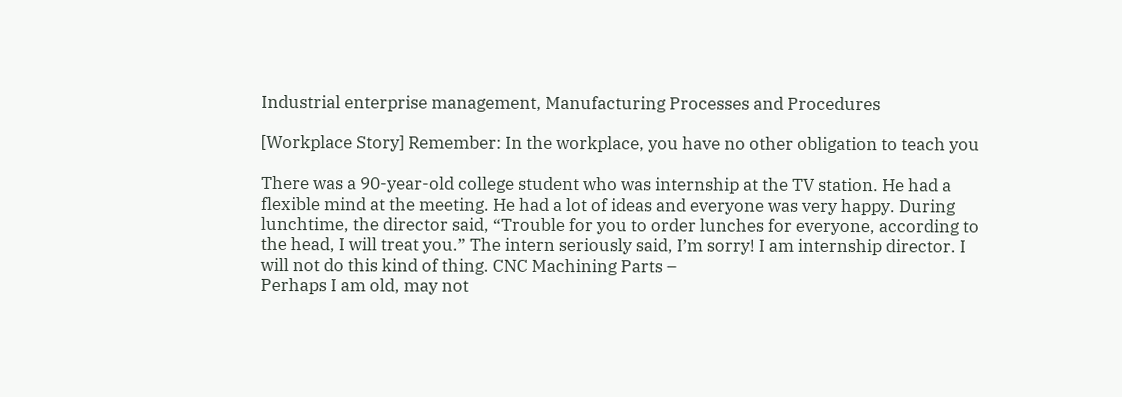Industrial enterprise management, Manufacturing Processes and Procedures

[Workplace Story] Remember: In the workplace, you have no other obligation to teach you

There was a 90-year-old college student who was internship at the TV station. He had a flexible mind at the meeting. He had a lot of ideas and everyone was very happy. During lunchtime, the director said, “Trouble for you to order lunches for everyone, according to the head, I will treat you.” The intern seriously said, I’m sorry! I am internship director. I will not do this kind of thing. CNC Machining Parts –
Perhaps I am old, may not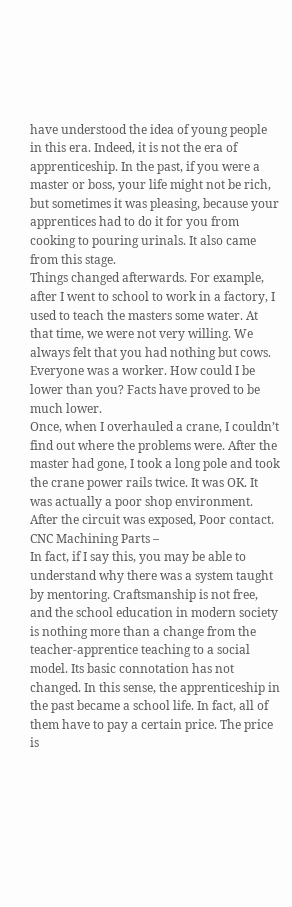have understood the idea of young people in this era. Indeed, it is not the era of apprenticeship. In the past, if you were a master or boss, your life might not be rich, but sometimes it was pleasing, because your apprentices had to do it for you from cooking to pouring urinals. It also came from this stage.
Things changed afterwards. For example, after I went to school to work in a factory, I used to teach the masters some water. At that time, we were not very willing. We always felt that you had nothing but cows. Everyone was a worker. How could I be lower than you? Facts have proved to be much lower.
Once, when I overhauled a crane, I couldn’t find out where the problems were. After the master had gone, I took a long pole and took the crane power rails twice. It was OK. It was actually a poor shop environment. After the circuit was exposed, Poor contact. CNC Machining Parts –
In fact, if I say this, you may be able to understand why there was a system taught by mentoring. Craftsmanship is not free, and the school education in modern society is nothing more than a change from the teacher-apprentice teaching to a social model. Its basic connotation has not changed. In this sense, the apprenticeship in the past became a school life. In fact, all of them have to pay a certain price. The price is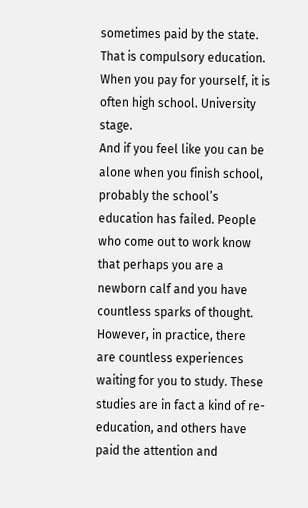sometimes paid by the state. That is compulsory education. When you pay for yourself, it is often high school. University stage.
And if you feel like you can be alone when you finish school, probably the school’s education has failed. People who come out to work know that perhaps you are a newborn calf and you have countless sparks of thought. However, in practice, there are countless experiences waiting for you to study. These studies are in fact a kind of re-education, and others have paid the attention and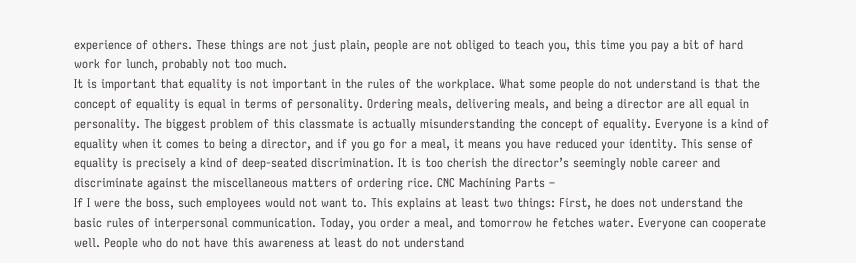experience of others. These things are not just plain, people are not obliged to teach you, this time you pay a bit of hard work for lunch, probably not too much.
It is important that equality is not important in the rules of the workplace. What some people do not understand is that the concept of equality is equal in terms of personality. Ordering meals, delivering meals, and being a director are all equal in personality. The biggest problem of this classmate is actually misunderstanding the concept of equality. Everyone is a kind of equality when it comes to being a director, and if you go for a meal, it means you have reduced your identity. This sense of equality is precisely a kind of deep-seated discrimination. It is too cherish the director’s seemingly noble career and discriminate against the miscellaneous matters of ordering rice. CNC Machining Parts –
If I were the boss, such employees would not want to. This explains at least two things: First, he does not understand the basic rules of interpersonal communication. Today, you order a meal, and tomorrow he fetches water. Everyone can cooperate well. People who do not have this awareness at least do not understand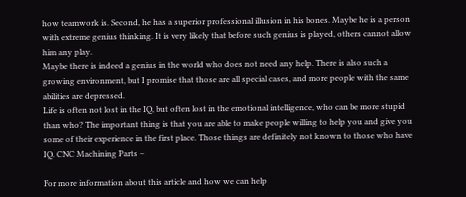how teamwork is. Second, he has a superior professional illusion in his bones. Maybe he is a person with extreme genius thinking. It is very likely that before such genius is played, others cannot allow him any play.
Maybe there is indeed a genius in the world who does not need any help. There is also such a growing environment, but I promise that those are all special cases, and more people with the same abilities are depressed.
Life is often not lost in the IQ, but often lost in the emotional intelligence, who can be more stupid than who? The important thing is that you are able to make people willing to help you and give you some of their experience in the first place. Those things are definitely not known to those who have IQ. CNC Machining Parts –

For more information about this article and how we can help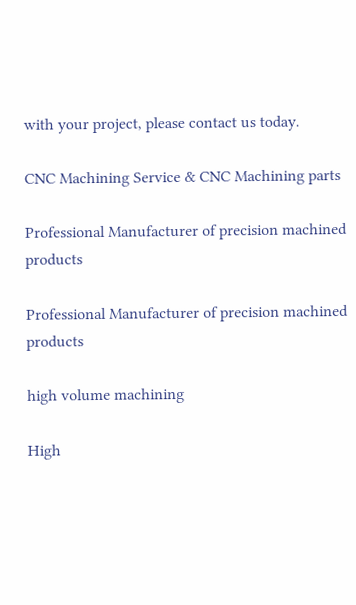with your project, please contact us today.

CNC Machining Service & CNC Machining parts

Professional Manufacturer of precision machined products

Professional Manufacturer of precision machined products

high volume machining

High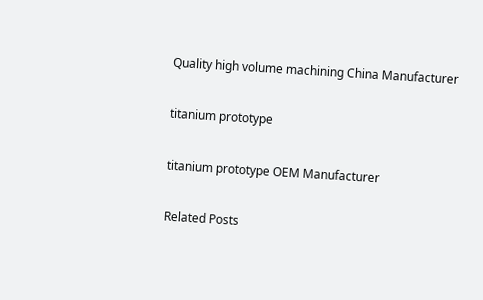Quality high volume machining China Manufacturer

titanium prototype

titanium prototype OEM Manufacturer

Related Posts